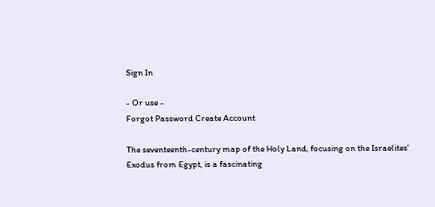Sign In

- Or use -
Forgot Password Create Account

The seventeenth-century map of the Holy Land, focusing on the Israelites' Exodus from Egypt, is a fascinating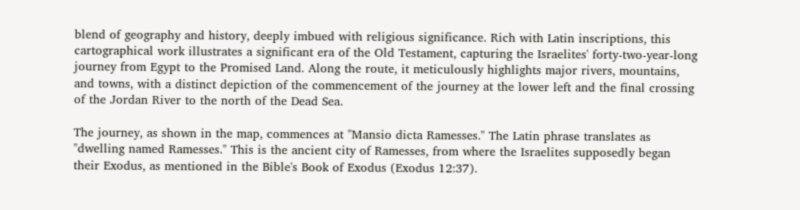blend of geography and history, deeply imbued with religious significance. Rich with Latin inscriptions, this cartographical work illustrates a significant era of the Old Testament, capturing the Israelites' forty-two-year-long journey from Egypt to the Promised Land. Along the route, it meticulously highlights major rivers, mountains, and towns, with a distinct depiction of the commencement of the journey at the lower left and the final crossing of the Jordan River to the north of the Dead Sea.

The journey, as shown in the map, commences at "Mansio dicta Ramesses." The Latin phrase translates as "dwelling named Ramesses." This is the ancient city of Ramesses, from where the Israelites supposedly began their Exodus, as mentioned in the Bible's Book of Exodus (Exodus 12:37).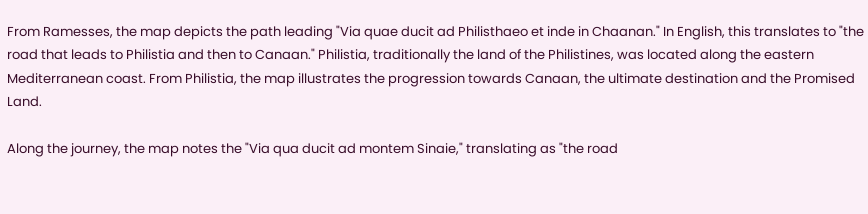From Ramesses, the map depicts the path leading "Via quae ducit ad Philisthaeo et inde in Chaanan." In English, this translates to "the road that leads to Philistia and then to Canaan." Philistia, traditionally the land of the Philistines, was located along the eastern Mediterranean coast. From Philistia, the map illustrates the progression towards Canaan, the ultimate destination and the Promised Land.

Along the journey, the map notes the "Via qua ducit ad montem Sinaie," translating as "the road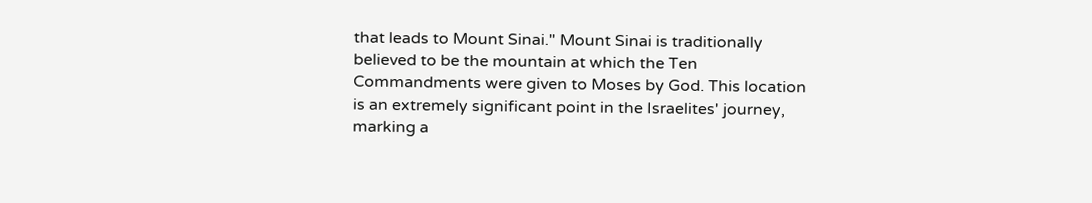that leads to Mount Sinai." Mount Sinai is traditionally believed to be the mountain at which the Ten Commandments were given to Moses by God. This location is an extremely significant point in the Israelites' journey, marking a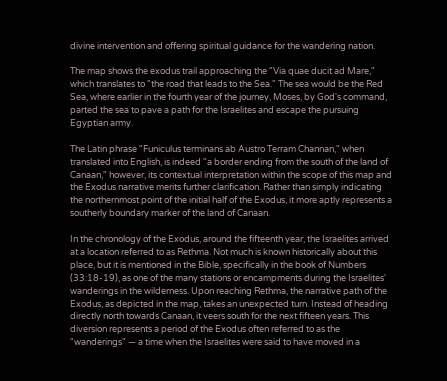divine intervention and offering spiritual guidance for the wandering nation.

The map shows the exodus trail approaching the "Via quae ducit ad Mare," which translates to "the road that leads to the Sea." The sea would be the Red Sea, where earlier in the fourth year of the journey, Moses, by God's command, parted the sea to pave a path for the Israelites and escape the pursuing Egyptian army.

The Latin phrase "Funiculus terminans ab Austro Terram Channan," when translated into English, is indeed "a border ending from the south of the land of Canaan," however, its contextual interpretation within the scope of this map and the Exodus narrative merits further clarification. Rather than simply indicating the northernmost point of the initial half of the Exodus, it more aptly represents a southerly boundary marker of the land of Canaan.

In the chronology of the Exodus, around the fifteenth year, the Israelites arrived at a location referred to as Rethma. Not much is known historically about this place, but it is mentioned in the Bible, specifically in the book of Numbers (33:18-19), as one of the many stations or encampments during the Israelites' wanderings in the wilderness. Upon reaching Rethma, the narrative path of the Exodus, as depicted in the map, takes an unexpected turn. Instead of heading directly north towards Canaan, it veers south for the next fifteen years. This diversion represents a period of the Exodus often referred to as the "wanderings" — a time when the Israelites were said to have moved in a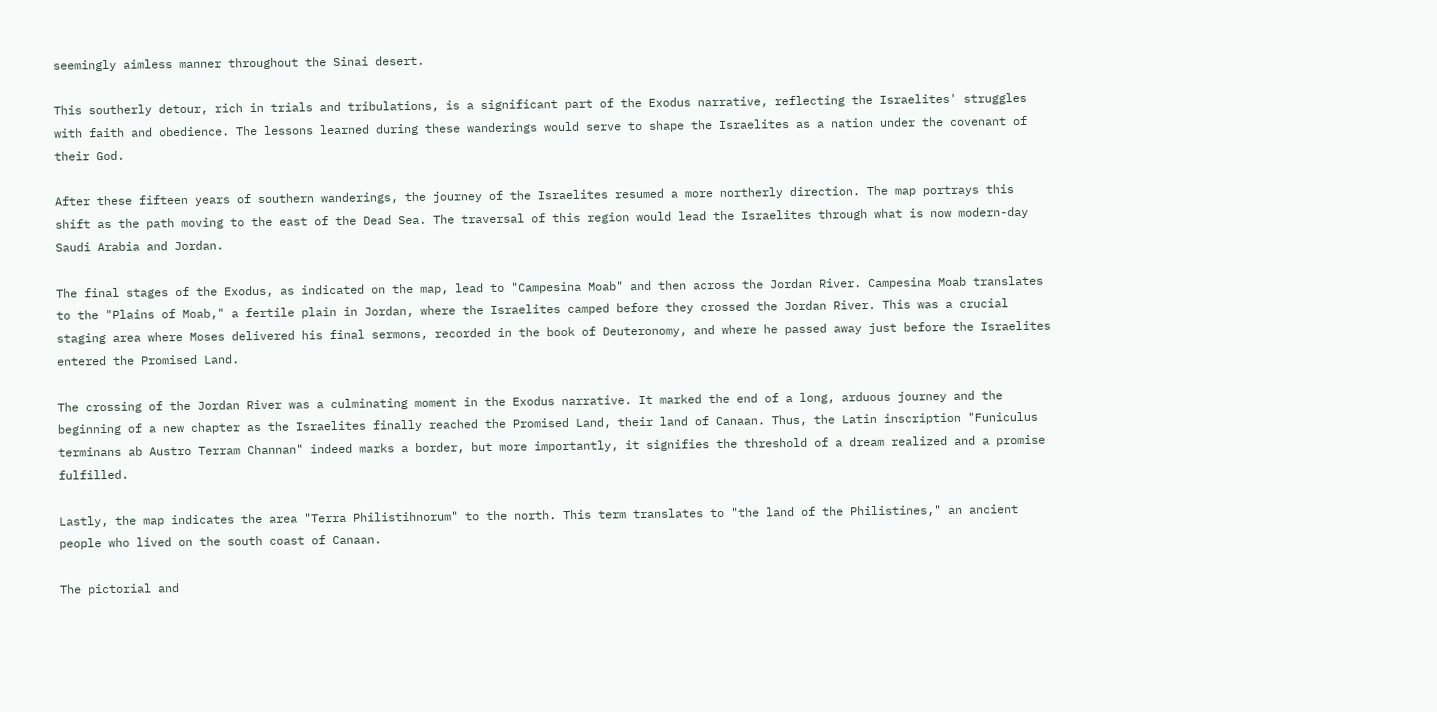seemingly aimless manner throughout the Sinai desert.

This southerly detour, rich in trials and tribulations, is a significant part of the Exodus narrative, reflecting the Israelites' struggles with faith and obedience. The lessons learned during these wanderings would serve to shape the Israelites as a nation under the covenant of their God.

After these fifteen years of southern wanderings, the journey of the Israelites resumed a more northerly direction. The map portrays this shift as the path moving to the east of the Dead Sea. The traversal of this region would lead the Israelites through what is now modern-day Saudi Arabia and Jordan.

The final stages of the Exodus, as indicated on the map, lead to "Campesina Moab" and then across the Jordan River. Campesina Moab translates to the "Plains of Moab," a fertile plain in Jordan, where the Israelites camped before they crossed the Jordan River. This was a crucial staging area where Moses delivered his final sermons, recorded in the book of Deuteronomy, and where he passed away just before the Israelites entered the Promised Land.

The crossing of the Jordan River was a culminating moment in the Exodus narrative. It marked the end of a long, arduous journey and the beginning of a new chapter as the Israelites finally reached the Promised Land, their land of Canaan. Thus, the Latin inscription "Funiculus terminans ab Austro Terram Channan" indeed marks a border, but more importantly, it signifies the threshold of a dream realized and a promise fulfilled.

Lastly, the map indicates the area "Terra Philistihnorum" to the north. This term translates to "the land of the Philistines," an ancient people who lived on the south coast of Canaan.

The pictorial and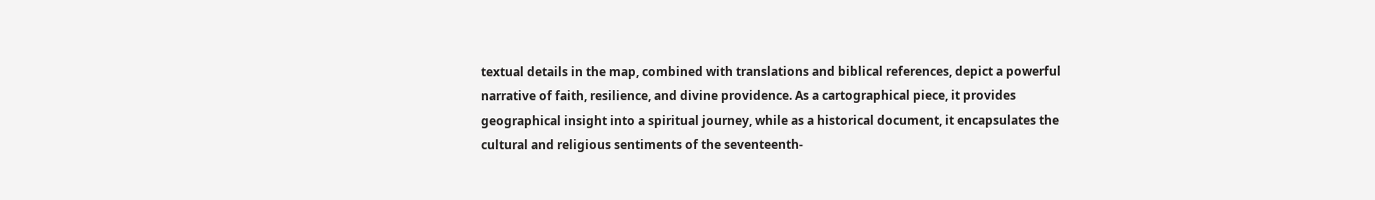textual details in the map, combined with translations and biblical references, depict a powerful narrative of faith, resilience, and divine providence. As a cartographical piece, it provides geographical insight into a spiritual journey, while as a historical document, it encapsulates the cultural and religious sentiments of the seventeenth-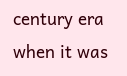century era when it was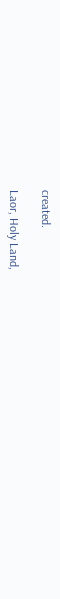created.

Laor, Holy Land,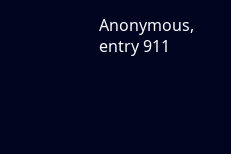Anonymous, entry 911